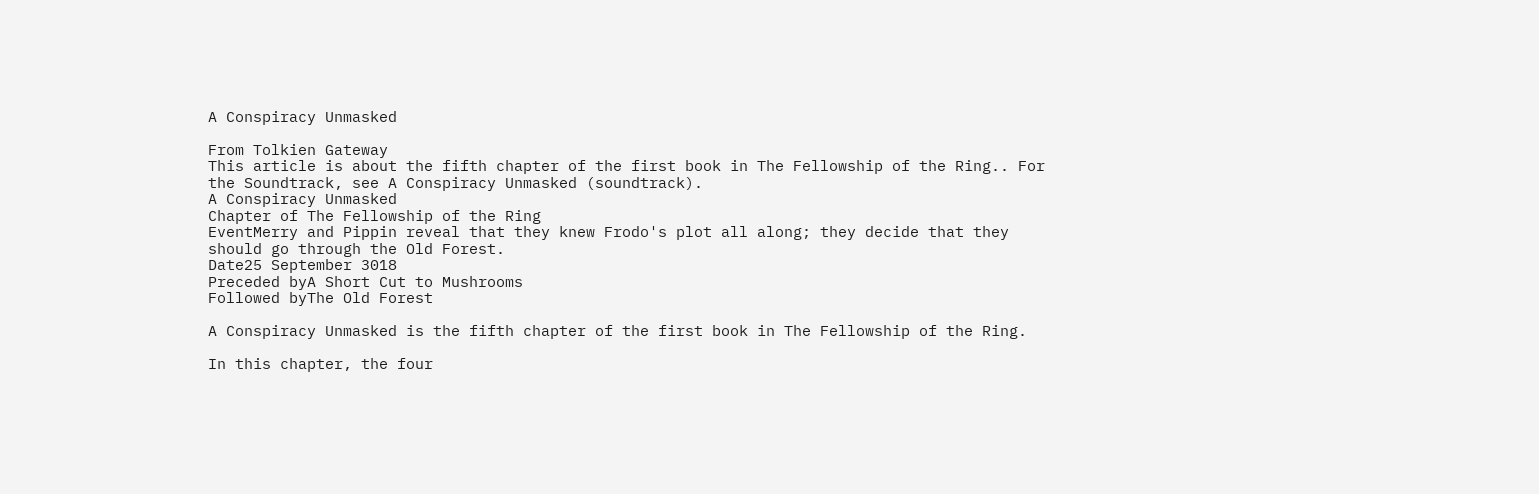A Conspiracy Unmasked

From Tolkien Gateway
This article is about the fifth chapter of the first book in The Fellowship of the Ring.. For the Soundtrack, see A Conspiracy Unmasked (soundtrack).
A Conspiracy Unmasked
Chapter of The Fellowship of the Ring
EventMerry and Pippin reveal that they knew Frodo's plot all along; they decide that they should go through the Old Forest.
Date25 September 3018
Preceded byA Short Cut to Mushrooms
Followed byThe Old Forest

A Conspiracy Unmasked is the fifth chapter of the first book in The Fellowship of the Ring.

In this chapter, the four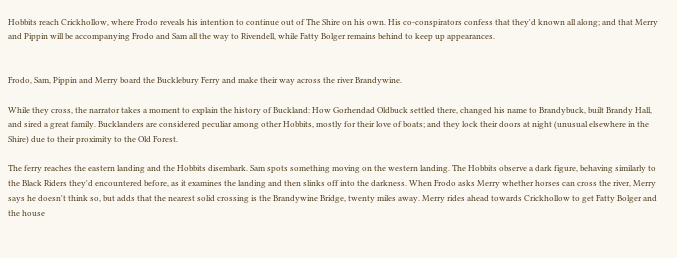Hobbits reach Crickhollow, where Frodo reveals his intention to continue out of The Shire on his own. His co-conspirators confess that they'd known all along; and that Merry and Pippin will be accompanying Frodo and Sam all the way to Rivendell, while Fatty Bolger remains behind to keep up appearances.


Frodo, Sam, Pippin and Merry board the Bucklebury Ferry and make their way across the river Brandywine.

While they cross, the narrator takes a moment to explain the history of Buckland: How Gorhendad Oldbuck settled there, changed his name to Brandybuck, built Brandy Hall, and sired a great family. Bucklanders are considered peculiar among other Hobbits, mostly for their love of boats; and they lock their doors at night (unusual elsewhere in the Shire) due to their proximity to the Old Forest.

The ferry reaches the eastern landing and the Hobbits disembark. Sam spots something moving on the western landing. The Hobbits observe a dark figure, behaving similarly to the Black Riders they'd encountered before, as it examines the landing and then slinks off into the darkness. When Frodo asks Merry whether horses can cross the river, Merry says he doesn't think so, but adds that the nearest solid crossing is the Brandywine Bridge, twenty miles away. Merry rides ahead towards Crickhollow to get Fatty Bolger and the house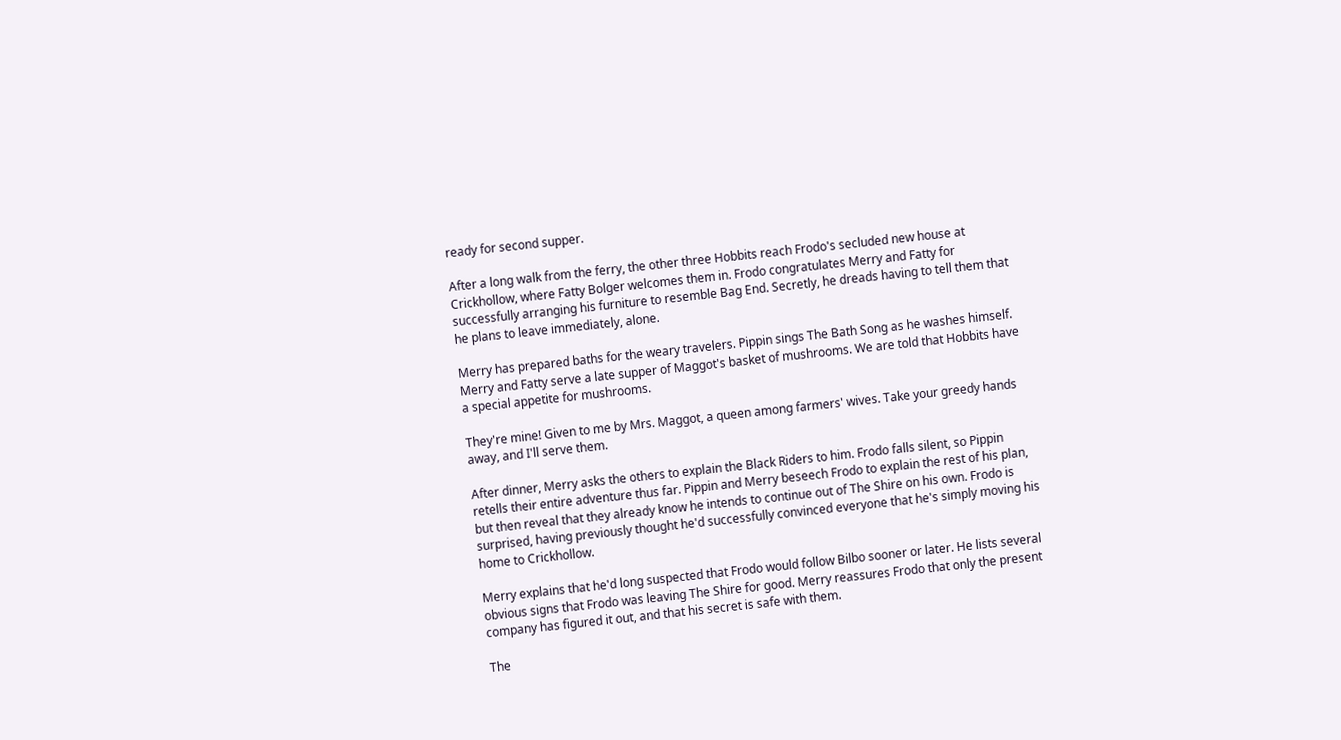ready for second supper.

After a long walk from the ferry, the other three Hobbits reach Frodo's secluded new house at Crickhollow, where Fatty Bolger welcomes them in. Frodo congratulates Merry and Fatty for successfully arranging his furniture to resemble Bag End. Secretly, he dreads having to tell them that he plans to leave immediately, alone.

Merry has prepared baths for the weary travelers. Pippin sings The Bath Song as he washes himself. Merry and Fatty serve a late supper of Maggot's basket of mushrooms. We are told that Hobbits have a special appetite for mushrooms.

They're mine! Given to me by Mrs. Maggot, a queen among farmers' wives. Take your greedy hands away, and I'll serve them.

After dinner, Merry asks the others to explain the Black Riders to him. Frodo falls silent, so Pippin retells their entire adventure thus far. Pippin and Merry beseech Frodo to explain the rest of his plan, but then reveal that they already know he intends to continue out of The Shire on his own. Frodo is surprised, having previously thought he'd successfully convinced everyone that he's simply moving his home to Crickhollow.

Merry explains that he'd long suspected that Frodo would follow Bilbo sooner or later. He lists several obvious signs that Frodo was leaving The Shire for good. Merry reassures Frodo that only the present company has figured it out, and that his secret is safe with them.

The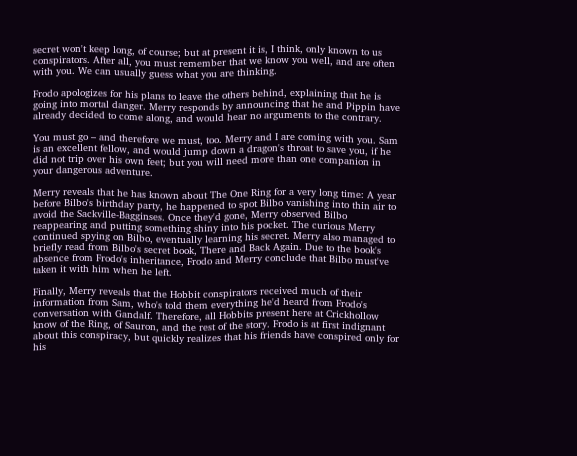secret won't keep long, of course; but at present it is, I think, only known to us conspirators. After all, you must remember that we know you well, and are often with you. We can usually guess what you are thinking.

Frodo apologizes for his plans to leave the others behind, explaining that he is going into mortal danger. Merry responds by announcing that he and Pippin have already decided to come along, and would hear no arguments to the contrary.

You must go – and therefore we must, too. Merry and I are coming with you. Sam is an excellent fellow, and would jump down a dragon's throat to save you, if he did not trip over his own feet; but you will need more than one companion in your dangerous adventure.

Merry reveals that he has known about The One Ring for a very long time: A year before Bilbo's birthday party, he happened to spot Bilbo vanishing into thin air to avoid the Sackville-Bagginses. Once they'd gone, Merry observed Bilbo reappearing and putting something shiny into his pocket. The curious Merry continued spying on Bilbo, eventually learning his secret. Merry also managed to briefly read from Bilbo's secret book, There and Back Again. Due to the book's absence from Frodo's inheritance, Frodo and Merry conclude that Bilbo must've taken it with him when he left.

Finally, Merry reveals that the Hobbit conspirators received much of their information from Sam, who's told them everything he'd heard from Frodo's conversation with Gandalf. Therefore, all Hobbits present here at Crickhollow know of the Ring, of Sauron, and the rest of the story. Frodo is at first indignant about this conspiracy, but quickly realizes that his friends have conspired only for his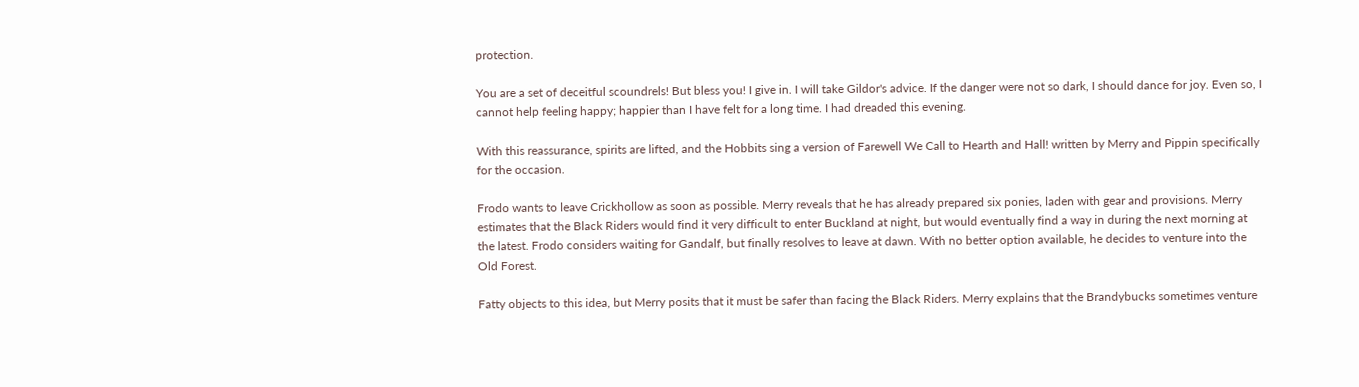protection.

You are a set of deceitful scoundrels! But bless you! I give in. I will take Gildor's advice. If the danger were not so dark, I should dance for joy. Even so, I cannot help feeling happy; happier than I have felt for a long time. I had dreaded this evening.

With this reassurance, spirits are lifted, and the Hobbits sing a version of Farewell We Call to Hearth and Hall! written by Merry and Pippin specifically for the occasion.

Frodo wants to leave Crickhollow as soon as possible. Merry reveals that he has already prepared six ponies, laden with gear and provisions. Merry estimates that the Black Riders would find it very difficult to enter Buckland at night, but would eventually find a way in during the next morning at the latest. Frodo considers waiting for Gandalf, but finally resolves to leave at dawn. With no better option available, he decides to venture into the Old Forest.

Fatty objects to this idea, but Merry posits that it must be safer than facing the Black Riders. Merry explains that the Brandybucks sometimes venture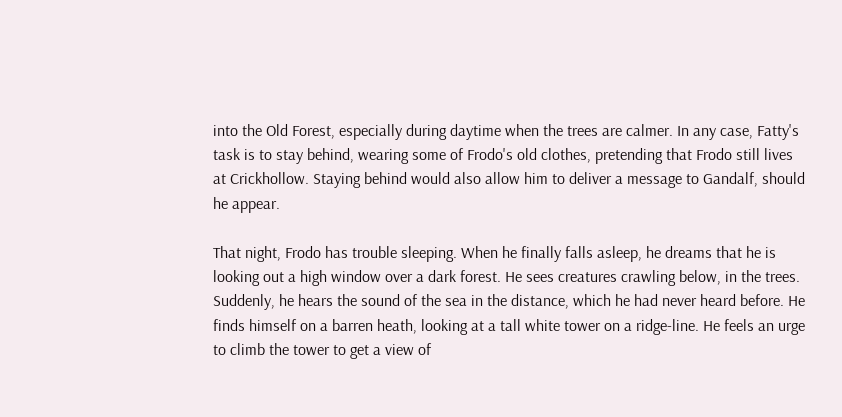into the Old Forest, especially during daytime when the trees are calmer. In any case, Fatty's task is to stay behind, wearing some of Frodo's old clothes, pretending that Frodo still lives at Crickhollow. Staying behind would also allow him to deliver a message to Gandalf, should he appear.

That night, Frodo has trouble sleeping. When he finally falls asleep, he dreams that he is looking out a high window over a dark forest. He sees creatures crawling below, in the trees. Suddenly, he hears the sound of the sea in the distance, which he had never heard before. He finds himself on a barren heath, looking at a tall white tower on a ridge-line. He feels an urge to climb the tower to get a view of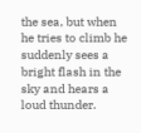the sea, but when he tries to climb he suddenly sees a bright flash in the sky and hears a loud thunder.